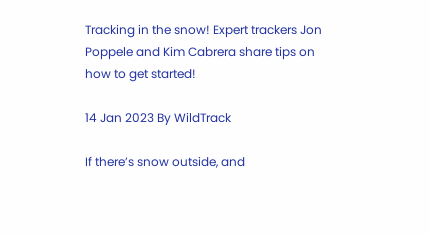Tracking in the snow! Expert trackers Jon Poppele and Kim Cabrera share tips on how to get started!

14 Jan 2023 By WildTrack

If there’s snow outside, and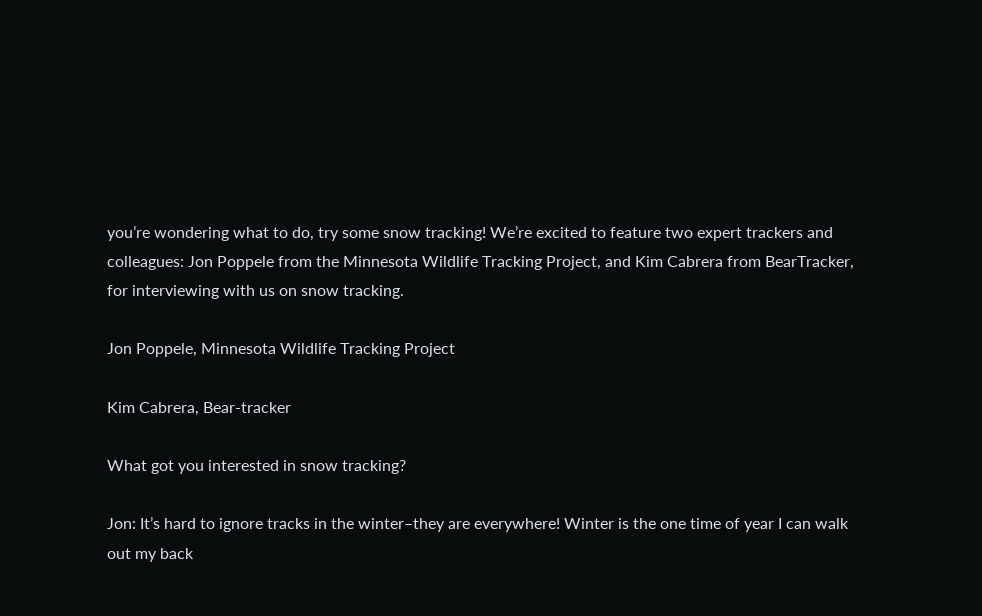you’re wondering what to do, try some snow tracking! We’re excited to feature two expert trackers and colleagues: Jon Poppele from the Minnesota Wildlife Tracking Project, and Kim Cabrera from BearTracker, for interviewing with us on snow tracking.

Jon Poppele, Minnesota Wildlife Tracking Project

Kim Cabrera, Bear-tracker

What got you interested in snow tracking?

Jon: It’s hard to ignore tracks in the winter–they are everywhere! Winter is the one time of year I can walk out my back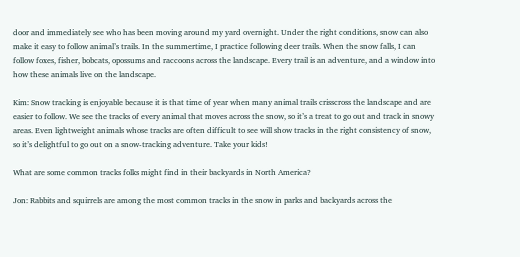door and immediately see who has been moving around my yard overnight. Under the right conditions, snow can also make it easy to follow animal’s trails. In the summertime, I practice following deer trails. When the snow falls, I can follow foxes, fisher, bobcats, opossums and raccoons across the landscape. Every trail is an adventure, and a window into how these animals live on the landscape.

Kim: Snow tracking is enjoyable because it is that time of year when many animal trails crisscross the landscape and are easier to follow. We see the tracks of every animal that moves across the snow, so it’s a treat to go out and track in snowy areas. Even lightweight animals whose tracks are often difficult to see will show tracks in the right consistency of snow, so it’s delightful to go out on a snow-tracking adventure. Take your kids!

What are some common tracks folks might find in their backyards in North America?

Jon: Rabbits and squirrels are among the most common tracks in the snow in parks and backyards across the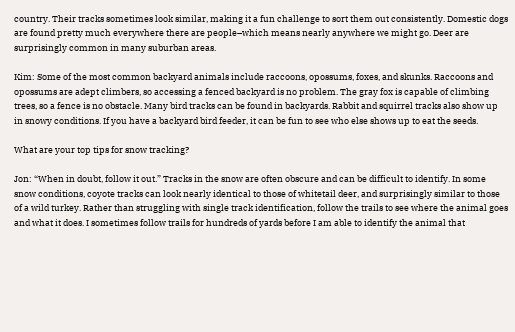country. Their tracks sometimes look similar, making it a fun challenge to sort them out consistently. Domestic dogs are found pretty much everywhere there are people–which means nearly anywhere we might go. Deer are surprisingly common in many suburban areas.

Kim: Some of the most common backyard animals include raccoons, opossums, foxes, and skunks. Raccoons and opossums are adept climbers, so accessing a fenced backyard is no problem. The gray fox is capable of climbing trees, so a fence is no obstacle. Many bird tracks can be found in backyards. Rabbit and squirrel tracks also show up in snowy conditions. If you have a backyard bird feeder, it can be fun to see who else shows up to eat the seeds.

What are your top tips for snow tracking?

Jon: “When in doubt, follow it out.” Tracks in the snow are often obscure and can be difficult to identify. In some snow conditions, coyote tracks can look nearly identical to those of whitetail deer, and surprisingly similar to those of a wild turkey. Rather than struggling with single track identification, follow the trails to see where the animal goes and what it does. I sometimes follow trails for hundreds of yards before I am able to identify the animal that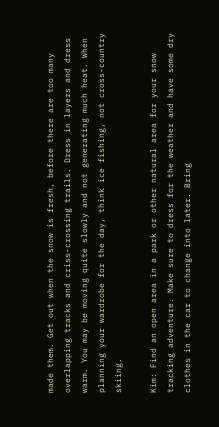made them. Get out when the snow is fresh, before there are too many overlapping tracks and criss-crossing trails. Dress in layers and dress warm. You may be moving quite slowly and not generating much heat. When planning your wardrobe for the day, think ice fishing, not cross-country skiing.

Kim: Find an open area in a park or other natural area for your snow tracking adventure. Make sure to dress for the weather and have some dry clothes in the car to change into later. Bring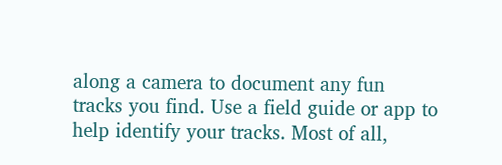along a camera to document any fun tracks you find. Use a field guide or app to help identify your tracks. Most of all,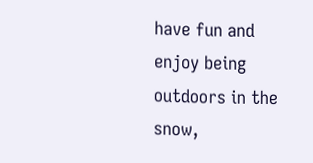have fun and enjoy being outdoors in the snow,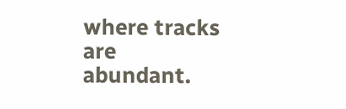where tracks are abundant.